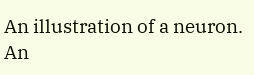An illustration of a neuron.
An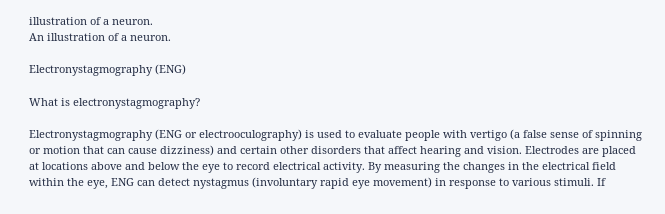illustration of a neuron.
An illustration of a neuron.

Electronystagmography (ENG)

What is electronystagmography?

Electronystagmography (ENG or electrooculography) is used to evaluate people with vertigo (a false sense of spinning or motion that can cause dizziness) and certain other disorders that affect hearing and vision. Electrodes are placed at locations above and below the eye to record electrical activity. By measuring the changes in the electrical field within the eye, ENG can detect nystagmus (involuntary rapid eye movement) in response to various stimuli. If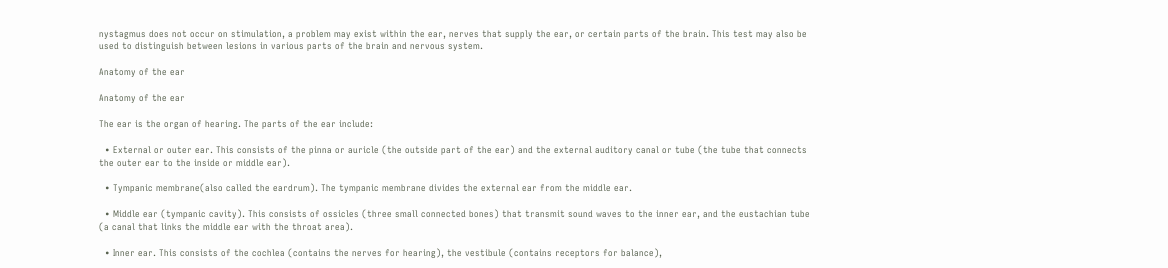nystagmus does not occur on stimulation, a problem may exist within the ear, nerves that supply the ear, or certain parts of the brain. This test may also be used to distinguish between lesions in various parts of the brain and nervous system.

Anatomy of the ear

Anatomy of the ear

The ear is the organ of hearing. The parts of the ear include:

  • External or outer ear. This consists of the pinna or auricle (the outside part of the ear) and the external auditory canal or tube (the tube that connects the outer ear to the inside or middle ear).

  • Tympanic membrane(also called the eardrum). The tympanic membrane divides the external ear from the middle ear.

  • Middle ear (tympanic cavity). This consists of ossicles (three small connected bones) that transmit sound waves to the inner ear, and the eustachian tube (a canal that links the middle ear with the throat area).

  • Inner ear. This consists of the cochlea (contains the nerves for hearing), the vestibule (contains receptors for balance),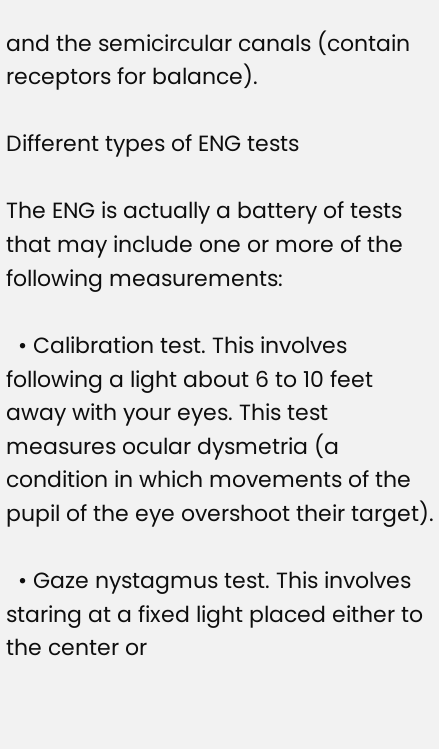and the semicircular canals (contain receptors for balance).

Different types of ENG tests

The ENG is actually a battery of tests that may include one or more of the following measurements:

  • Calibration test. This involves following a light about 6 to 10 feet away with your eyes. This test measures ocular dysmetria (a condition in which movements of the pupil of the eye overshoot their target).

  • Gaze nystagmus test. This involves staring at a fixed light placed either to the center or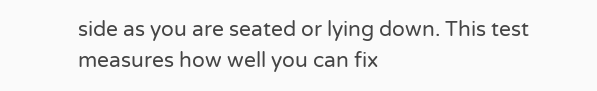side as you are seated or lying down. This test measures how well you can fix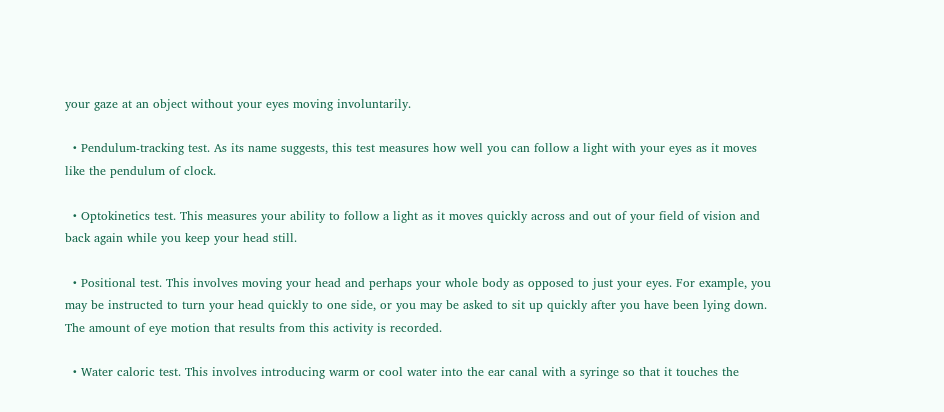your gaze at an object without your eyes moving involuntarily.

  • Pendulum-tracking test. As its name suggests, this test measures how well you can follow a light with your eyes as it moves like the pendulum of clock.

  • Optokinetics test. This measures your ability to follow a light as it moves quickly across and out of your field of vision and back again while you keep your head still.

  • Positional test. This involves moving your head and perhaps your whole body as opposed to just your eyes. For example, you may be instructed to turn your head quickly to one side, or you may be asked to sit up quickly after you have been lying down. The amount of eye motion that results from this activity is recorded.

  • Water caloric test. This involves introducing warm or cool water into the ear canal with a syringe so that it touches the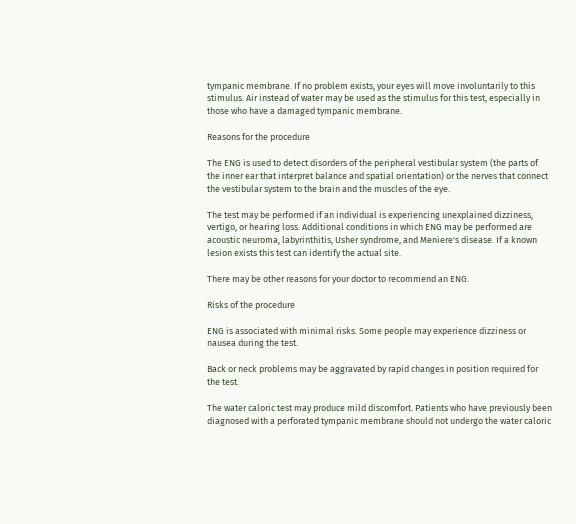tympanic membrane. If no problem exists, your eyes will move involuntarily to this stimulus. Air instead of water may be used as the stimulus for this test, especially in those who have a damaged tympanic membrane.

Reasons for the procedure

The ENG is used to detect disorders of the peripheral vestibular system (the parts of the inner ear that interpret balance and spatial orientation) or the nerves that connect the vestibular system to the brain and the muscles of the eye.

The test may be performed if an individual is experiencing unexplained dizziness, vertigo, or hearing loss. Additional conditions in which ENG may be performed are acoustic neuroma, labyrinthitis, Usher syndrome, and Meniere's disease. If a known lesion exists this test can identify the actual site.

There may be other reasons for your doctor to recommend an ENG.

Risks of the procedure

ENG is associated with minimal risks. Some people may experience dizziness or nausea during the test.

Back or neck problems may be aggravated by rapid changes in position required for the test.

The water caloric test may produce mild discomfort. Patients who have previously been diagnosed with a perforated tympanic membrane should not undergo the water caloric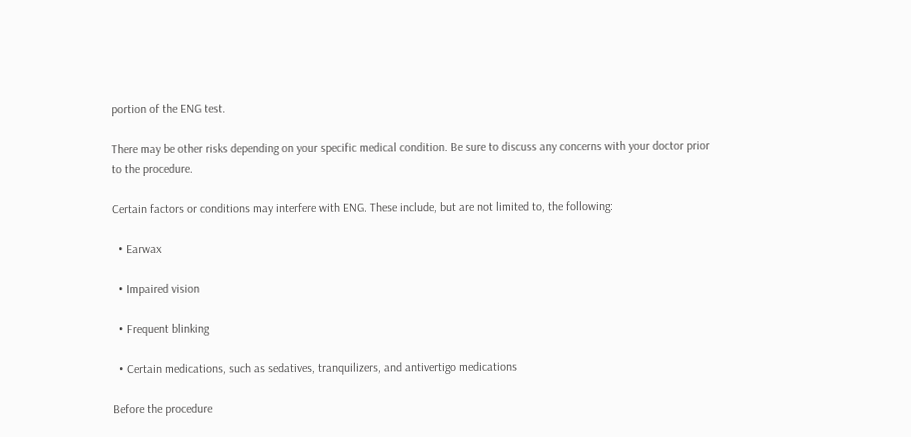portion of the ENG test.

There may be other risks depending on your specific medical condition. Be sure to discuss any concerns with your doctor prior to the procedure.

Certain factors or conditions may interfere with ENG. These include, but are not limited to, the following:

  • Earwax

  • Impaired vision

  • Frequent blinking

  • Certain medications, such as sedatives, tranquilizers, and antivertigo medications

Before the procedure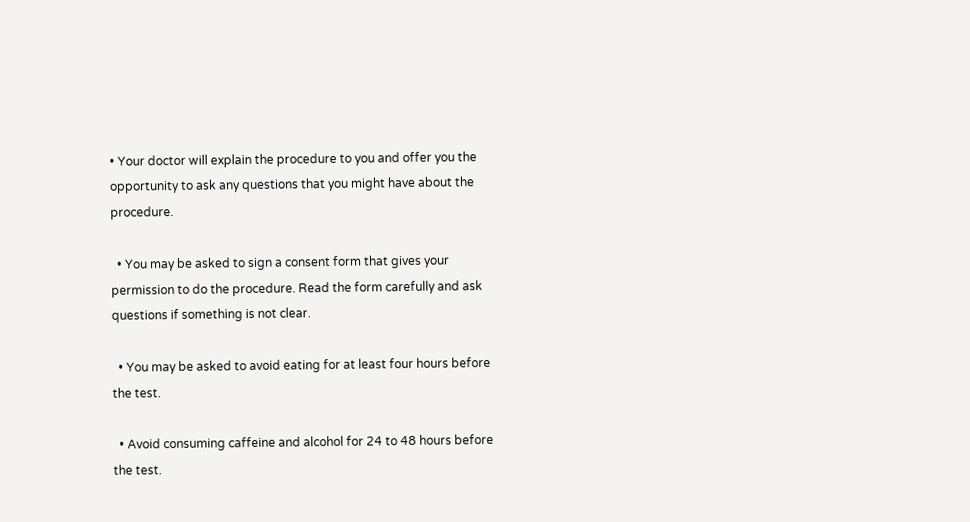• Your doctor will explain the procedure to you and offer you the opportunity to ask any questions that you might have about the procedure.

  • You may be asked to sign a consent form that gives your permission to do the procedure. Read the form carefully and ask questions if something is not clear.

  • You may be asked to avoid eating for at least four hours before the test.

  • Avoid consuming caffeine and alcohol for 24 to 48 hours before the test.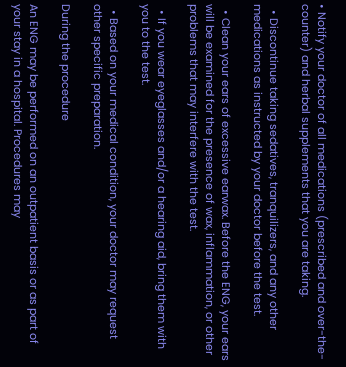• Notify your doctor of all medications (prescribed and over-the-counter) and herbal supplements that you are taking.

  • Discontinue taking sedatives, tranquilizers, and any other medications as instructed by your doctor before the test.

  • Clean your ears of excessive earwax. Before the ENG, your ears will be examined for the presence of wax, inflammation, or other problems that may interfere with the test.

  • If you wear eyeglasses and/or a hearing aid, bring them with you to the test.

  • Based on your medical condition, your doctor may request other specific preparation.

During the procedure

An ENG may be performed on an outpatient basis or as part of your stay in a hospital. Procedures may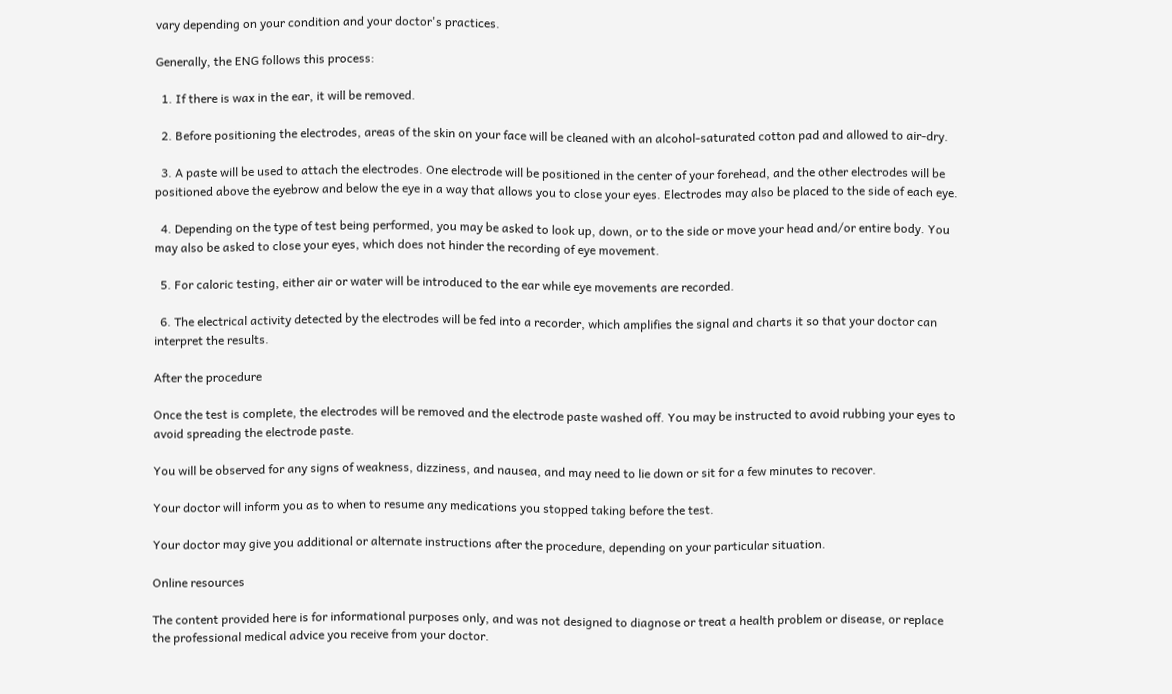vary depending on your condition and your doctor's practices.

Generally, the ENG follows this process:

  1. If there is wax in the ear, it will be removed.

  2. Before positioning the electrodes, areas of the skin on your face will be cleaned with an alcohol-saturated cotton pad and allowed to air-dry.

  3. A paste will be used to attach the electrodes. One electrode will be positioned in the center of your forehead, and the other electrodes will be positioned above the eyebrow and below the eye in a way that allows you to close your eyes. Electrodes may also be placed to the side of each eye.

  4. Depending on the type of test being performed, you may be asked to look up, down, or to the side or move your head and/or entire body. You may also be asked to close your eyes, which does not hinder the recording of eye movement.

  5. For caloric testing, either air or water will be introduced to the ear while eye movements are recorded.

  6. The electrical activity detected by the electrodes will be fed into a recorder, which amplifies the signal and charts it so that your doctor can interpret the results.

After the procedure

Once the test is complete, the electrodes will be removed and the electrode paste washed off. You may be instructed to avoid rubbing your eyes to avoid spreading the electrode paste.

You will be observed for any signs of weakness, dizziness, and nausea, and may need to lie down or sit for a few minutes to recover.

Your doctor will inform you as to when to resume any medications you stopped taking before the test.

Your doctor may give you additional or alternate instructions after the procedure, depending on your particular situation.

Online resources

The content provided here is for informational purposes only, and was not designed to diagnose or treat a health problem or disease, or replace the professional medical advice you receive from your doctor.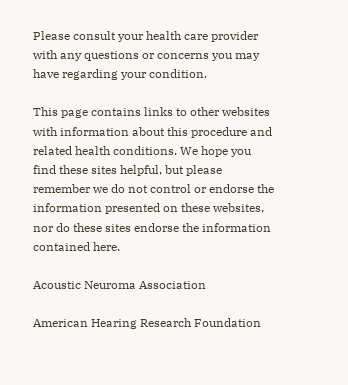Please consult your health care provider with any questions or concerns you may have regarding your condition.

This page contains links to other websites with information about this procedure and related health conditions. We hope you find these sites helpful, but please remember we do not control or endorse the information presented on these websites, nor do these sites endorse the information contained here.

Acoustic Neuroma Association

American Hearing Research Foundation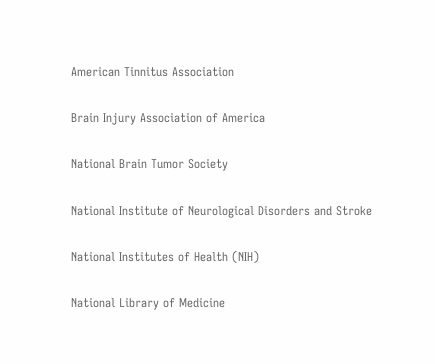American Tinnitus Association

Brain Injury Association of America

National Brain Tumor Society

National Institute of Neurological Disorders and Stroke

National Institutes of Health (NIH)

National Library of Medicine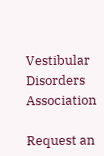Vestibular Disorders Association

Request an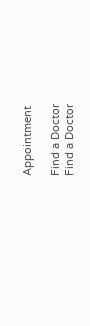Appointment

Find a Doctor
Find a Doctor